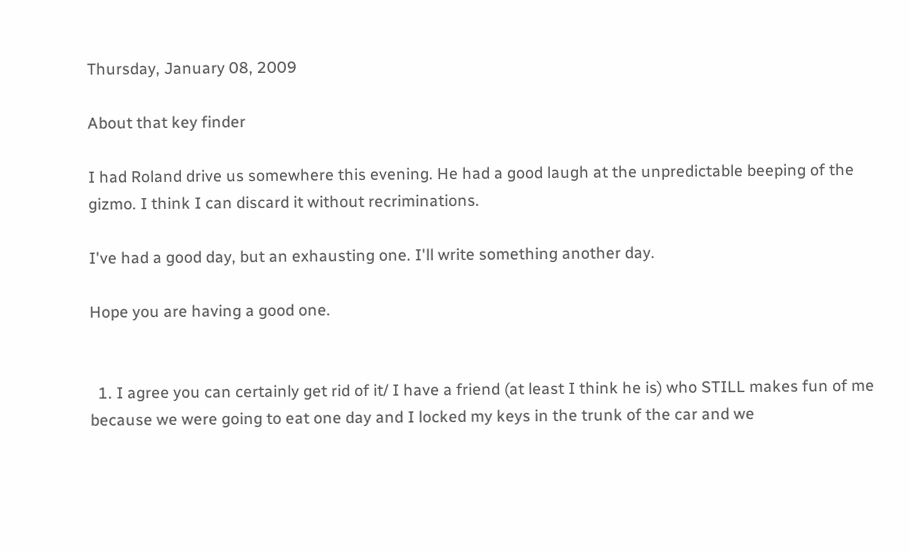Thursday, January 08, 2009

About that key finder

I had Roland drive us somewhere this evening. He had a good laugh at the unpredictable beeping of the gizmo. I think I can discard it without recriminations.

I've had a good day, but an exhausting one. I'll write something another day.

Hope you are having a good one.


  1. I agree you can certainly get rid of it/ I have a friend (at least I think he is) who STILL makes fun of me because we were going to eat one day and I locked my keys in the trunk of the car and we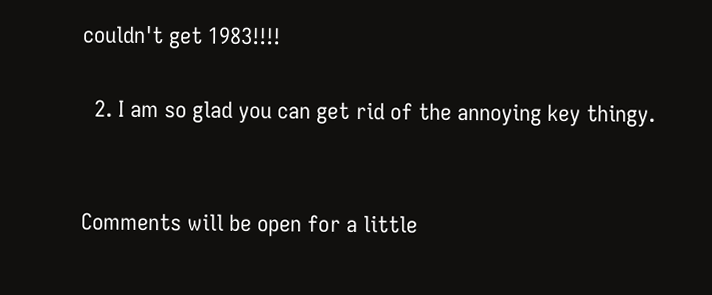couldn't get 1983!!!!

  2. I am so glad you can get rid of the annoying key thingy.


Comments will be open for a little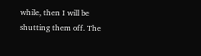while, then I will be shutting them off. The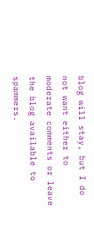blog will stay, but I do not want either to moderate comments or leave the blog available to spammers.